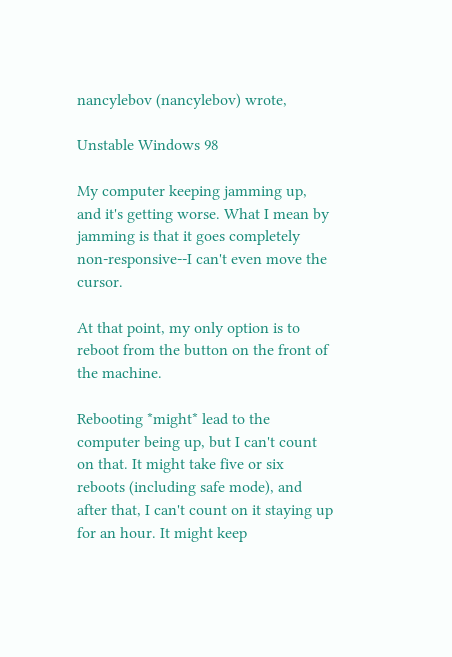nancylebov (nancylebov) wrote,

Unstable Windows 98

My computer keeping jamming up, and it's getting worse. What I mean by jamming is that it goes completely non-responsive--I can't even move the cursor.

At that point, my only option is to reboot from the button on the front of the machine.

Rebooting *might* lead to the computer being up, but I can't count on that. It might take five or six reboots (including safe mode), and after that, I can't count on it staying up for an hour. It might keep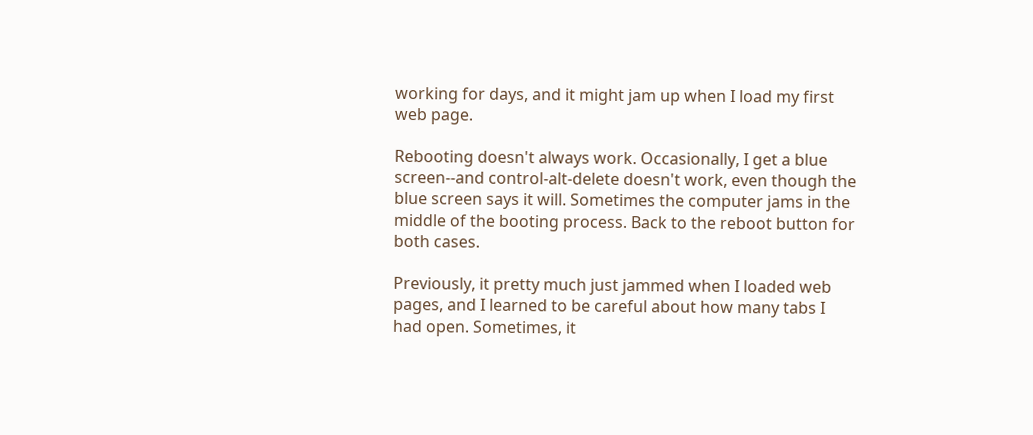working for days, and it might jam up when I load my first web page.

Rebooting doesn't always work. Occasionally, I get a blue screen--and control-alt-delete doesn't work, even though the blue screen says it will. Sometimes the computer jams in the middle of the booting process. Back to the reboot button for both cases.

Previously, it pretty much just jammed when I loaded web pages, and I learned to be careful about how many tabs I had open. Sometimes, it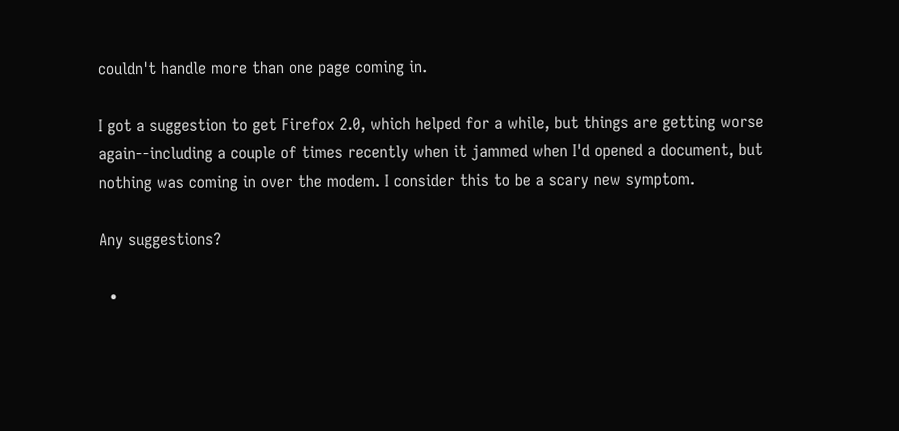couldn't handle more than one page coming in.

I got a suggestion to get Firefox 2.0, which helped for a while, but things are getting worse again--including a couple of times recently when it jammed when I'd opened a document, but nothing was coming in over the modem. I consider this to be a scary new symptom.

Any suggestions?

  •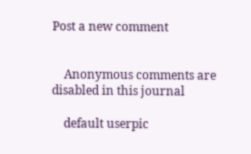Post a new comment


    Anonymous comments are disabled in this journal

    default userpic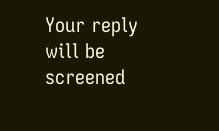Your reply will be screened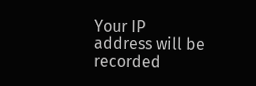Your IP address will be recorded